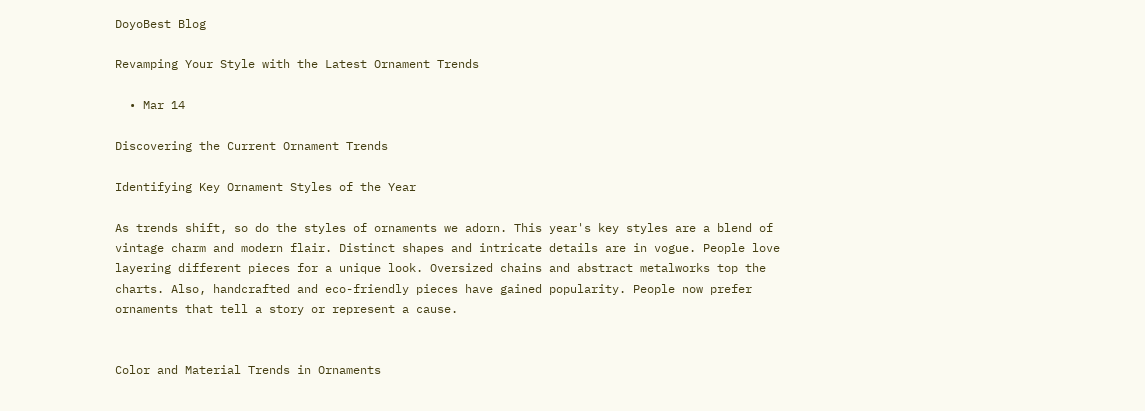DoyoBest Blog

Revamping Your Style with the Latest Ornament Trends

  • Mar 14

Discovering the Current Ornament Trends

Identifying Key Ornament Styles of the Year

As trends shift, so do the styles of ornaments we adorn. This year's key styles are a blend of vintage charm and modern flair. Distinct shapes and intricate details are in vogue. People love layering different pieces for a unique look. Oversized chains and abstract metalworks top the charts. Also, handcrafted and eco-friendly pieces have gained popularity. People now prefer ornaments that tell a story or represent a cause.


Color and Material Trends in Ornaments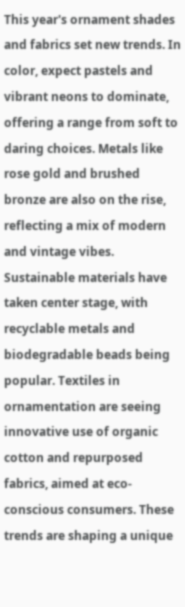This year's ornament shades and fabrics set new trends. In color, expect pastels and vibrant neons to dominate, offering a range from soft to daring choices. Metals like rose gold and brushed bronze are also on the rise, reflecting a mix of modern and vintage vibes. Sustainable materials have taken center stage, with recyclable metals and biodegradable beads being popular. Textiles in ornamentation are seeing innovative use of organic cotton and repurposed fabrics, aimed at eco-conscious consumers. These trends are shaping a unique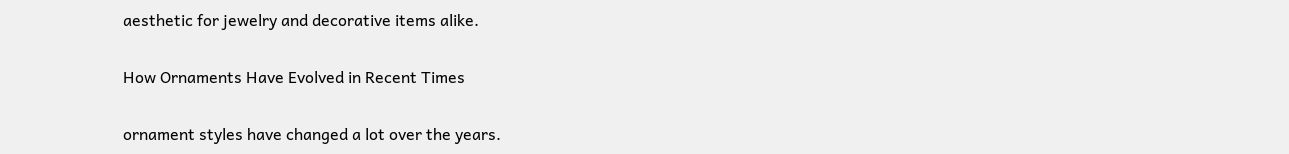aesthetic for jewelry and decorative items alike.

How Ornaments Have Evolved in Recent Times

ornament styles have changed a lot over the years.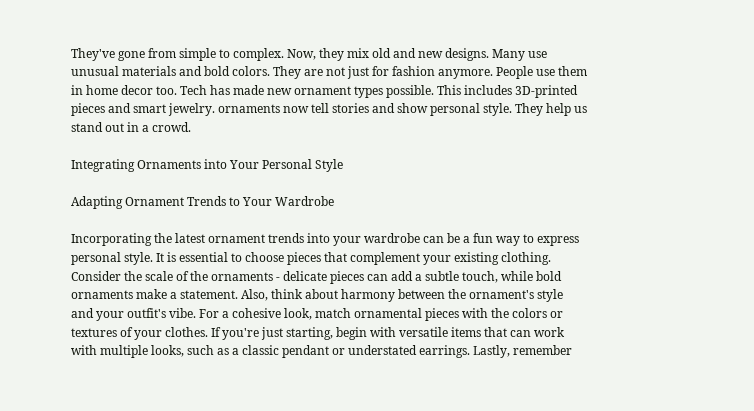They've gone from simple to complex. Now, they mix old and new designs. Many use unusual materials and bold colors. They are not just for fashion anymore. People use them in home decor too. Tech has made new ornament types possible. This includes 3D-printed pieces and smart jewelry. ornaments now tell stories and show personal style. They help us stand out in a crowd.

Integrating Ornaments into Your Personal Style

Adapting Ornament Trends to Your Wardrobe

Incorporating the latest ornament trends into your wardrobe can be a fun way to express personal style. It is essential to choose pieces that complement your existing clothing. Consider the scale of the ornaments - delicate pieces can add a subtle touch, while bold ornaments make a statement. Also, think about harmony between the ornament's style and your outfit's vibe. For a cohesive look, match ornamental pieces with the colors or textures of your clothes. If you're just starting, begin with versatile items that can work with multiple looks, such as a classic pendant or understated earrings. Lastly, remember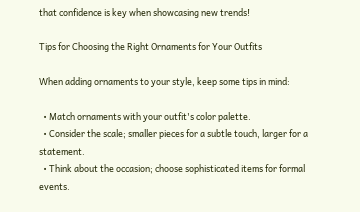that confidence is key when showcasing new trends!

Tips for Choosing the Right Ornaments for Your Outfits

When adding ornaments to your style, keep some tips in mind:

  • Match ornaments with your outfit's color palette.
  • Consider the scale; smaller pieces for a subtle touch, larger for a statement.
  • Think about the occasion; choose sophisticated items for formal events.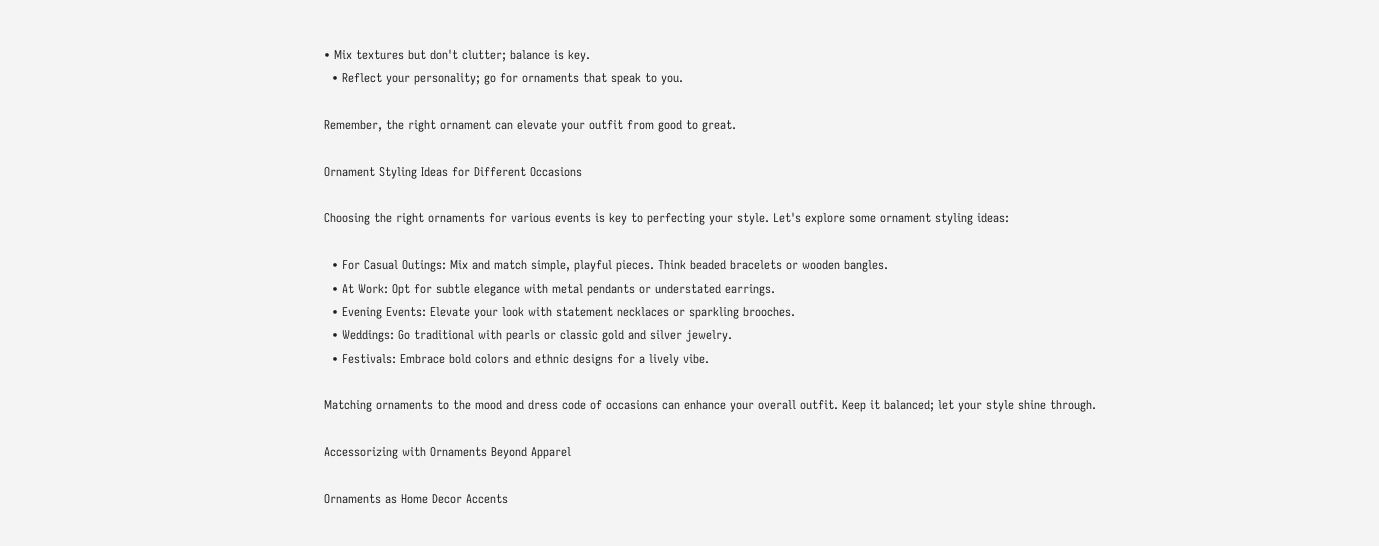• Mix textures but don't clutter; balance is key.
  • Reflect your personality; go for ornaments that speak to you.

Remember, the right ornament can elevate your outfit from good to great.

Ornament Styling Ideas for Different Occasions

Choosing the right ornaments for various events is key to perfecting your style. Let's explore some ornament styling ideas:

  • For Casual Outings: Mix and match simple, playful pieces. Think beaded bracelets or wooden bangles.
  • At Work: Opt for subtle elegance with metal pendants or understated earrings.
  • Evening Events: Elevate your look with statement necklaces or sparkling brooches.
  • Weddings: Go traditional with pearls or classic gold and silver jewelry.
  • Festivals: Embrace bold colors and ethnic designs for a lively vibe.

Matching ornaments to the mood and dress code of occasions can enhance your overall outfit. Keep it balanced; let your style shine through.

Accessorizing with Ornaments Beyond Apparel

Ornaments as Home Decor Accents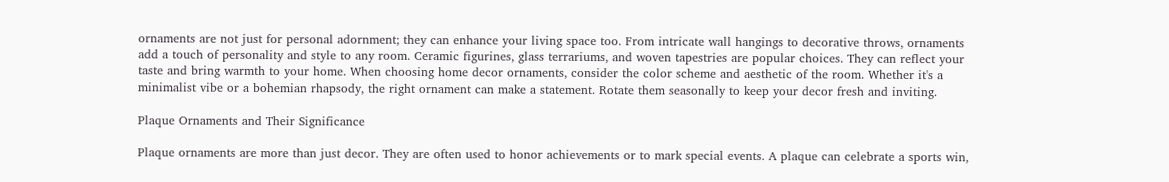ornaments are not just for personal adornment; they can enhance your living space too. From intricate wall hangings to decorative throws, ornaments add a touch of personality and style to any room. Ceramic figurines, glass terrariums, and woven tapestries are popular choices. They can reflect your taste and bring warmth to your home. When choosing home decor ornaments, consider the color scheme and aesthetic of the room. Whether it's a minimalist vibe or a bohemian rhapsody, the right ornament can make a statement. Rotate them seasonally to keep your decor fresh and inviting.

Plaque Ornaments and Their Significance

Plaque ornaments are more than just decor. They are often used to honor achievements or to mark special events. A plaque can celebrate a sports win,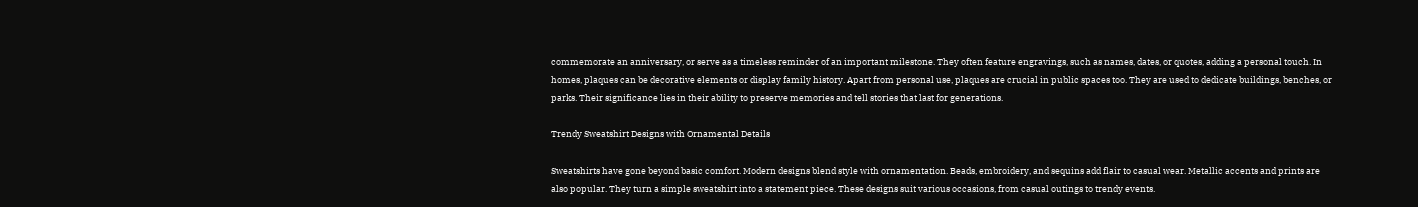commemorate an anniversary, or serve as a timeless reminder of an important milestone. They often feature engravings, such as names, dates, or quotes, adding a personal touch. In homes, plaques can be decorative elements or display family history. Apart from personal use, plaques are crucial in public spaces too. They are used to dedicate buildings, benches, or parks. Their significance lies in their ability to preserve memories and tell stories that last for generations.

Trendy Sweatshirt Designs with Ornamental Details

Sweatshirts have gone beyond basic comfort. Modern designs blend style with ornamentation. Beads, embroidery, and sequins add flair to casual wear. Metallic accents and prints are also popular. They turn a simple sweatshirt into a statement piece. These designs suit various occasions, from casual outings to trendy events.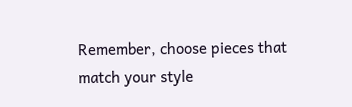Remember, choose pieces that match your style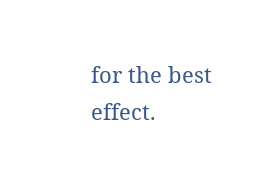for the best effect.